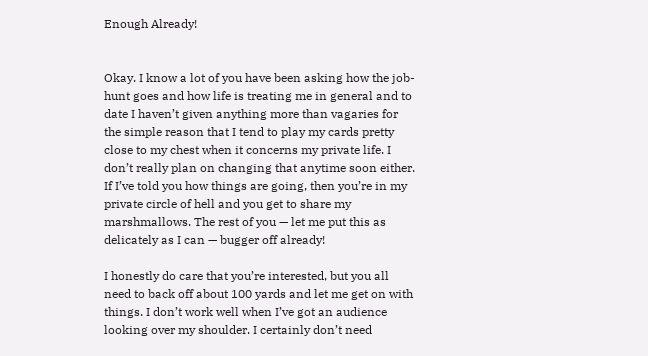Enough Already!


Okay. I know a lot of you have been asking how the job-hunt goes and how life is treating me in general and to date I haven’t given anything more than vagaries for the simple reason that I tend to play my cards pretty close to my chest when it concerns my private life. I don’t really plan on changing that anytime soon either. If I’ve told you how things are going, then you’re in my private circle of hell and you get to share my marshmallows. The rest of you — let me put this as delicately as I can — bugger off already!

I honestly do care that you’re interested, but you all need to back off about 100 yards and let me get on with things. I don’t work well when I’ve got an audience looking over my shoulder. I certainly don’t need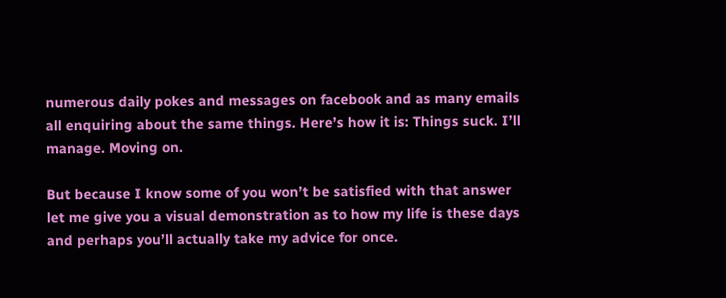numerous daily pokes and messages on facebook and as many emails all enquiring about the same things. Here’s how it is: Things suck. I’ll manage. Moving on.

But because I know some of you won’t be satisfied with that answer let me give you a visual demonstration as to how my life is these days and perhaps you’ll actually take my advice for once.